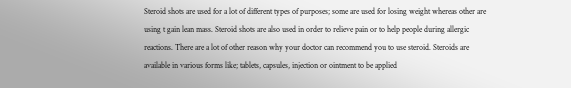Steroid shots are used for a lot of different types of purposes; some are used for losing weight whereas other are using t gain lean mass. Steroid shots are also used in order to relieve pain or to help people during allergic reactions. There are a lot of other reason why your doctor can recommend you to use steroid. Steroids are available in various forms like; tablets, capsules, injection or ointment to be applied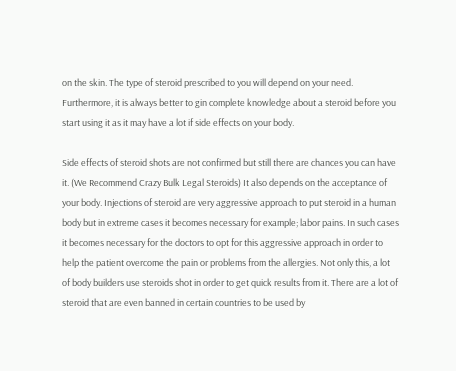on the skin. The type of steroid prescribed to you will depend on your need. Furthermore, it is always better to gin complete knowledge about a steroid before you start using it as it may have a lot if side effects on your body.

Side effects of steroid shots are not confirmed but still there are chances you can have it. (We Recommend Crazy Bulk Legal Steroids) It also depends on the acceptance of your body. Injections of steroid are very aggressive approach to put steroid in a human body but in extreme cases it becomes necessary for example; labor pains. In such cases it becomes necessary for the doctors to opt for this aggressive approach in order to help the patient overcome the pain or problems from the allergies. Not only this, a lot of body builders use steroids shot in order to get quick results from it. There are a lot of steroid that are even banned in certain countries to be used by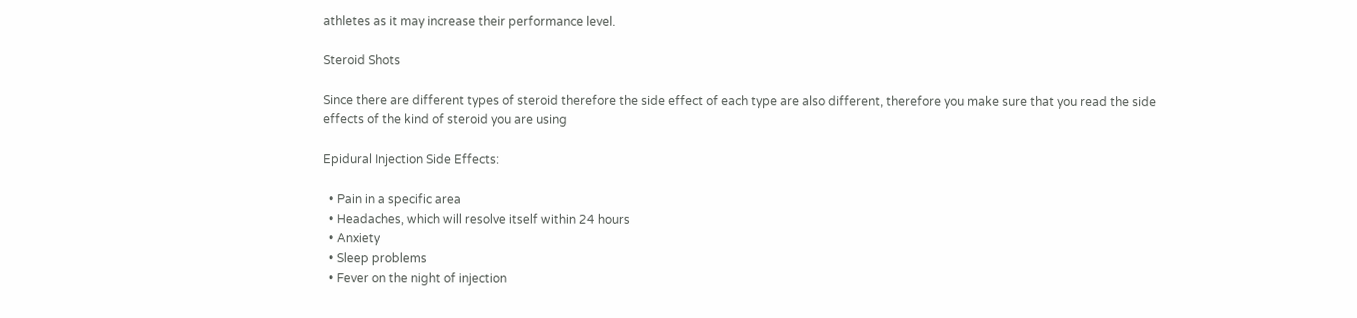athletes as it may increase their performance level.

Steroid Shots

Since there are different types of steroid therefore the side effect of each type are also different, therefore you make sure that you read the side effects of the kind of steroid you are using

Epidural Injection Side Effects:

  • Pain in a specific area
  • Headaches, which will resolve itself within 24 hours
  • Anxiety
  • Sleep problems
  • Fever on the night of injection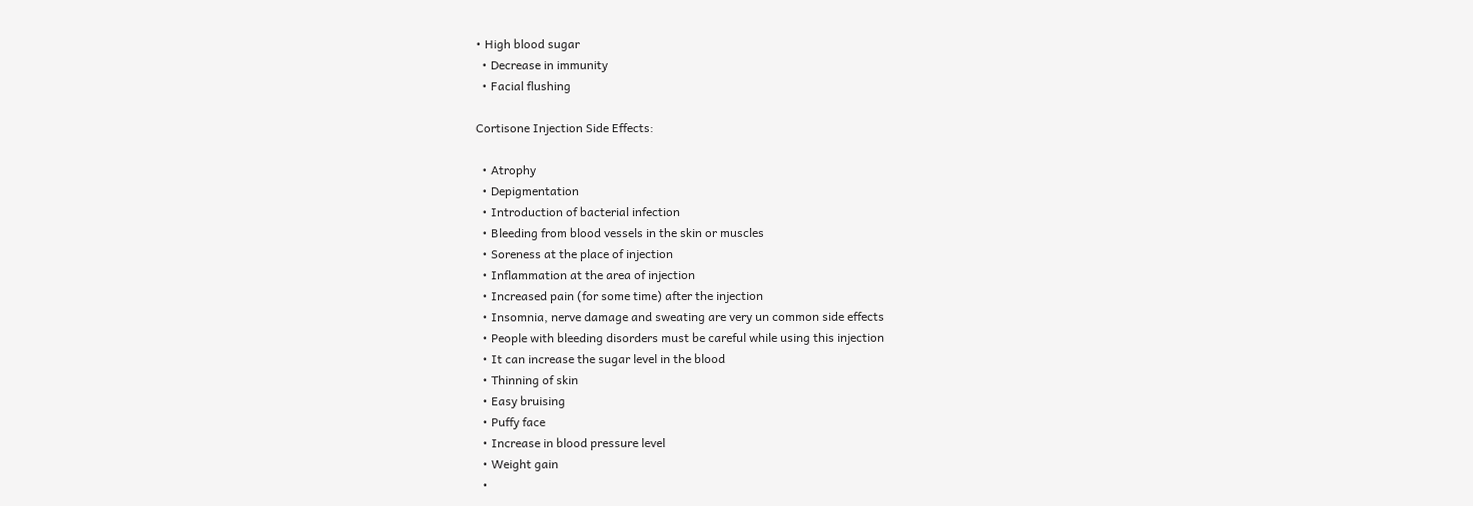• High blood sugar
  • Decrease in immunity
  • Facial flushing

Cortisone Injection Side Effects:

  • Atrophy
  • Depigmentation
  • Introduction of bacterial infection
  • Bleeding from blood vessels in the skin or muscles
  • Soreness at the place of injection
  • Inflammation at the area of injection
  • Increased pain (for some time) after the injection
  • Insomnia, nerve damage and sweating are very un common side effects
  • People with bleeding disorders must be careful while using this injection
  • It can increase the sugar level in the blood
  • Thinning of skin
  • Easy bruising
  • Puffy face
  • Increase in blood pressure level
  • Weight gain
  •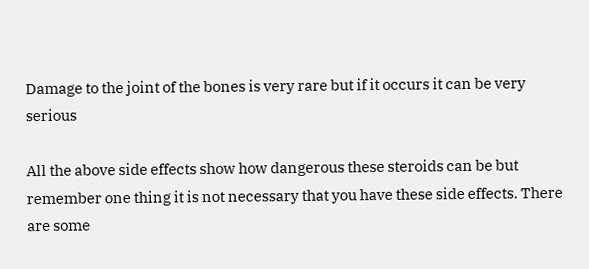Damage to the joint of the bones is very rare but if it occurs it can be very serious

All the above side effects show how dangerous these steroids can be but remember one thing it is not necessary that you have these side effects. There are some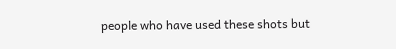people who have used these shots but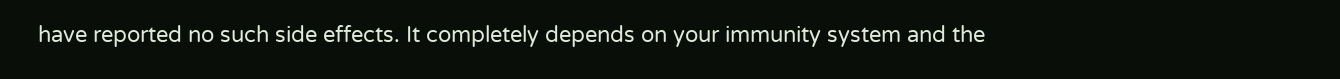have reported no such side effects. It completely depends on your immunity system and the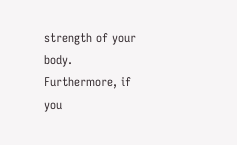strength of your body. Furthermore, if you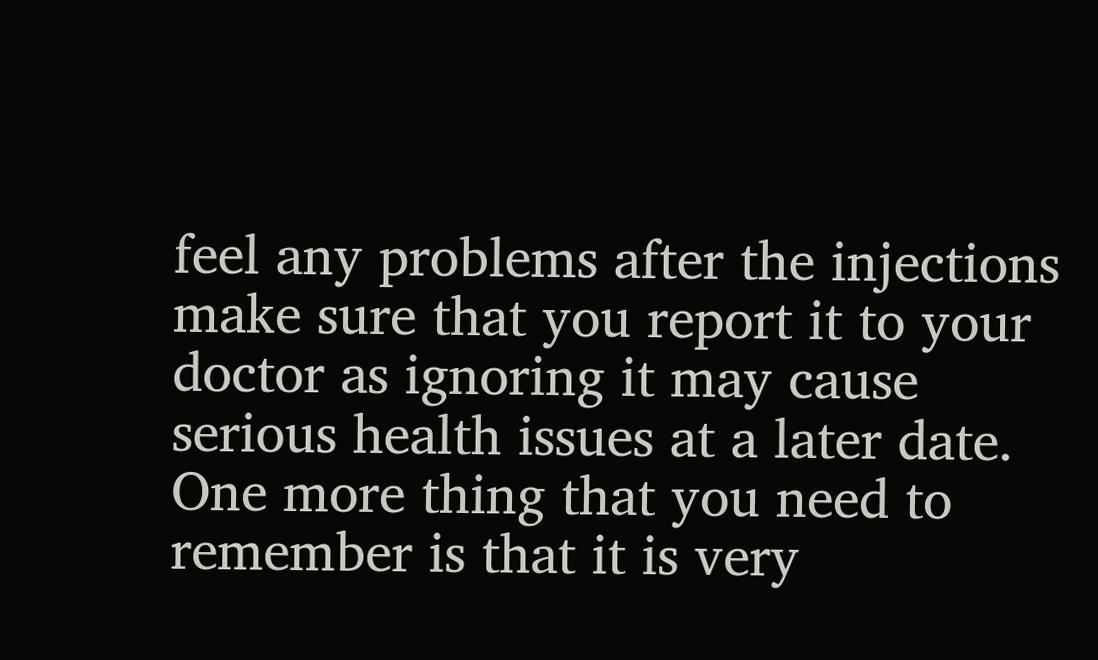feel any problems after the injections make sure that you report it to your doctor as ignoring it may cause serious health issues at a later date. One more thing that you need to remember is that it is very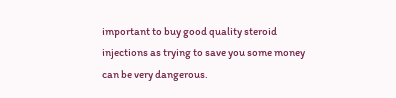important to buy good quality steroid injections as trying to save you some money can be very dangerous.